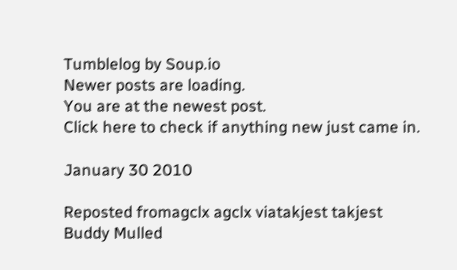Tumblelog by Soup.io
Newer posts are loading.
You are at the newest post.
Click here to check if anything new just came in.

January 30 2010

Reposted fromagclx agclx viatakjest takjest
Buddy Mulled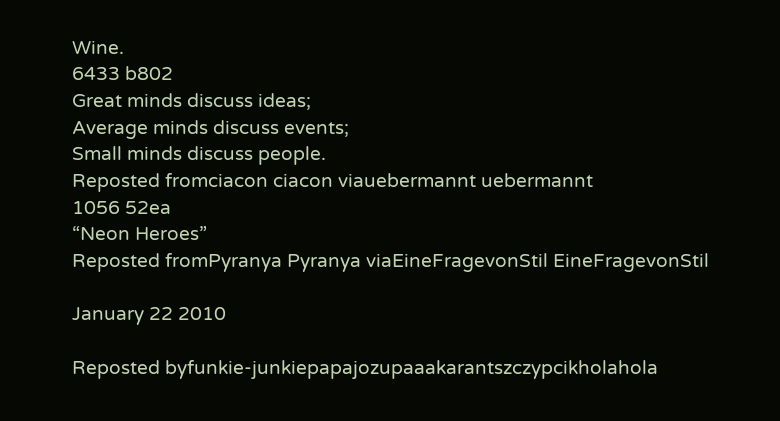Wine.
6433 b802
Great minds discuss ideas;
Average minds discuss events;
Small minds discuss people.
Reposted fromciacon ciacon viauebermannt uebermannt
1056 52ea
“Neon Heroes”
Reposted fromPyranya Pyranya viaEineFragevonStil EineFragevonStil

January 22 2010

Reposted byfunkie-junkiepapajozupaaakarantszczypcikholahola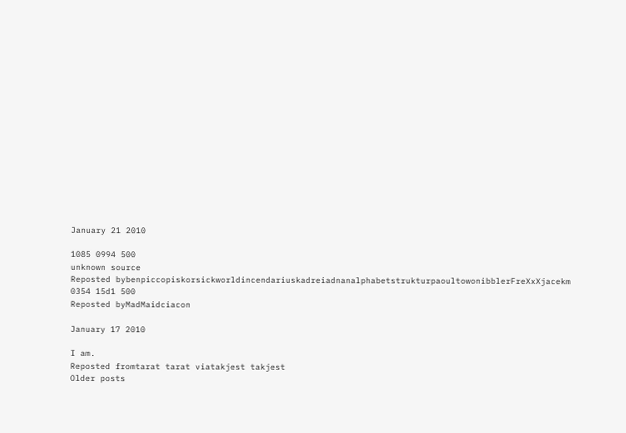January 21 2010

1085 0994 500
unknown source
Reposted bybenpiccopiskorsickworldincendariuskadreiadnanalphabetstrukturpaoultowonibblerFreXxXjacekm
0354 15d1 500
Reposted byMadMaidciacon

January 17 2010

I am.
Reposted fromtarat tarat viatakjest takjest
Older posts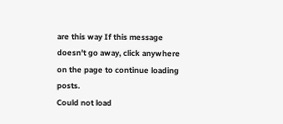are this way If this message doesn't go away, click anywhere on the page to continue loading posts.
Could not load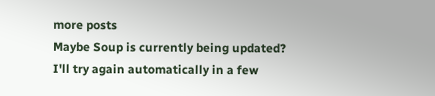more posts
Maybe Soup is currently being updated? I'll try again automatically in a few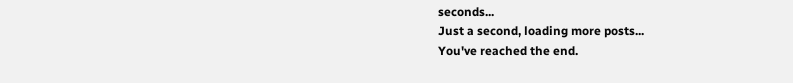seconds...
Just a second, loading more posts...
You've reached the end.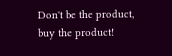Don't be the product, buy the product!